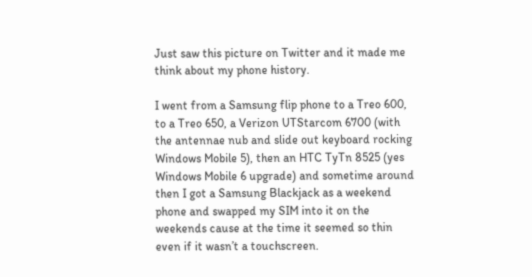Just saw this picture on Twitter and it made me think about my phone history.

I went from a Samsung flip phone to a Treo 600, to a Treo 650, a Verizon UTStarcom 6700 (with the antennae nub and slide out keyboard rocking Windows Mobile 5), then an HTC TyTn 8525 (yes Windows Mobile 6 upgrade) and sometime around then I got a Samsung Blackjack as a weekend phone and swapped my SIM into it on the weekends cause at the time it seemed so thin even if it wasn’t a touchscreen.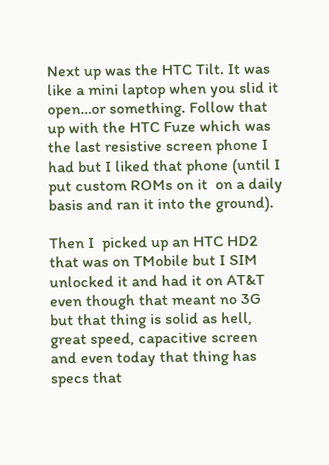Next up was the HTC Tilt. It was like a mini laptop when you slid it open…or something. Follow that up with the HTC Fuze which was the last resistive screen phone I had but I liked that phone (until I put custom ROMs on it  on a daily basis and ran it into the ground).

Then I  picked up an HTC HD2 that was on TMobile but I SIM unlocked it and had it on AT&T even though that meant no 3G but that thing is solid as hell, great speed, capacitive screen and even today that thing has specs that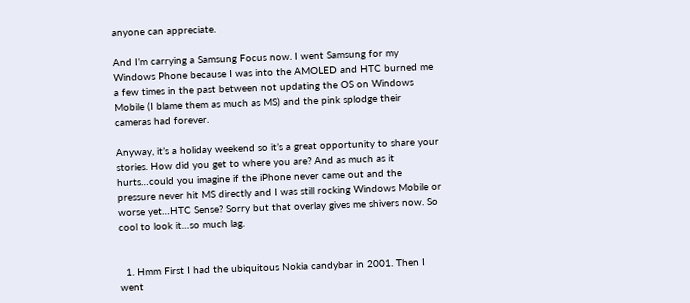anyone can appreciate.

And I’m carrying a Samsung Focus now. I went Samsung for my Windows Phone because I was into the AMOLED and HTC burned me a few times in the past between not updating the OS on Windows Mobile (I blame them as much as MS) and the pink splodge their cameras had forever.

Anyway, it’s a holiday weekend so it’s a great opportunity to share your stories. How did you get to where you are? And as much as it hurts…could you imagine if the iPhone never came out and the pressure never hit MS directly and I was still rocking Windows Mobile or worse yet…HTC Sense? Sorry but that overlay gives me shivers now. So cool to look it…so much lag.


  1. Hmm First I had the ubiquitous Nokia candybar in 2001. Then I went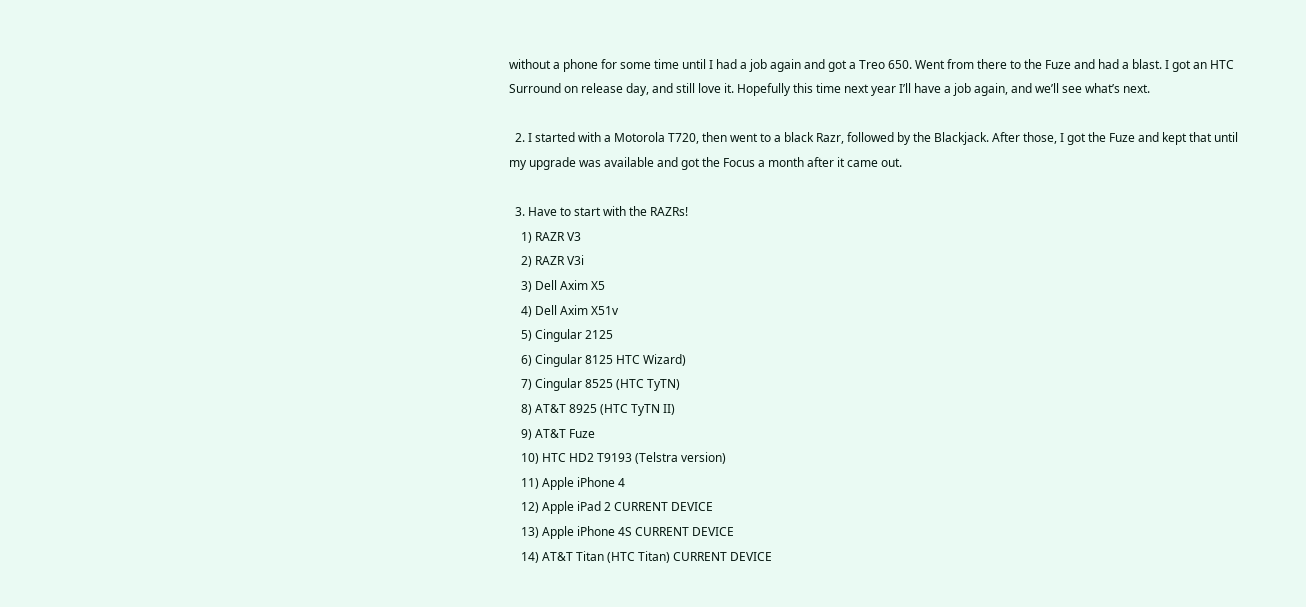without a phone for some time until I had a job again and got a Treo 650. Went from there to the Fuze and had a blast. I got an HTC Surround on release day, and still love it. Hopefully this time next year I’ll have a job again, and we’ll see what’s next.

  2. I started with a Motorola T720, then went to a black Razr, followed by the Blackjack. After those, I got the Fuze and kept that until my upgrade was available and got the Focus a month after it came out.

  3. Have to start with the RAZRs!
    1) RAZR V3
    2) RAZR V3i
    3) Dell Axim X5
    4) Dell Axim X51v
    5) Cingular 2125
    6) Cingular 8125 HTC Wizard)
    7) Cingular 8525 (HTC TyTN)
    8) AT&T 8925 (HTC TyTN II)
    9) AT&T Fuze
    10) HTC HD2 T9193 (Telstra version)
    11) Apple iPhone 4
    12) Apple iPad 2 CURRENT DEVICE
    13) Apple iPhone 4S CURRENT DEVICE
    14) AT&T Titan (HTC Titan) CURRENT DEVICE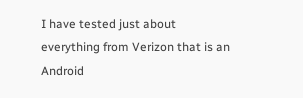I have tested just about everything from Verizon that is an Android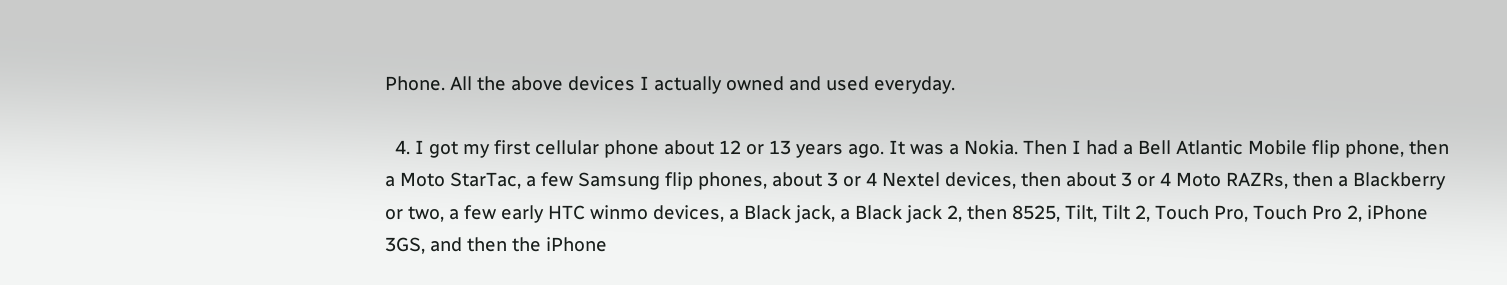Phone. All the above devices I actually owned and used everyday.

  4. I got my first cellular phone about 12 or 13 years ago. It was a Nokia. Then I had a Bell Atlantic Mobile flip phone, then a Moto StarTac, a few Samsung flip phones, about 3 or 4 Nextel devices, then about 3 or 4 Moto RAZRs, then a Blackberry or two, a few early HTC winmo devices, a Black jack, a Black jack 2, then 8525, Tilt, Tilt 2, Touch Pro, Touch Pro 2, iPhone 3GS, and then the iPhone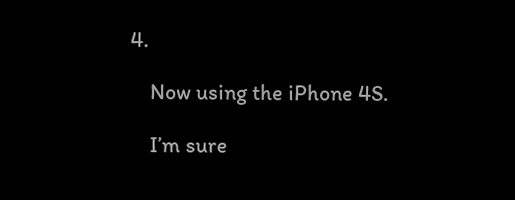4.

    Now using the iPhone 4S.

    I’m sure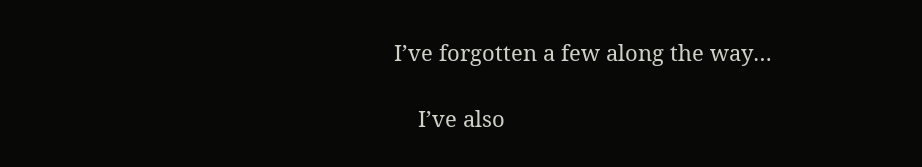I’ve forgotten a few along the way…

    I’ve also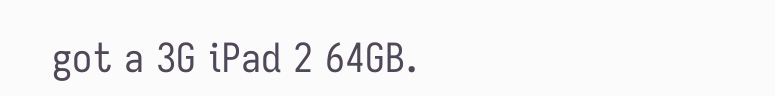got a 3G iPad 2 64GB.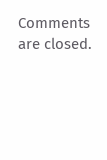Comments are closed.